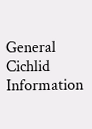General Cichlid Information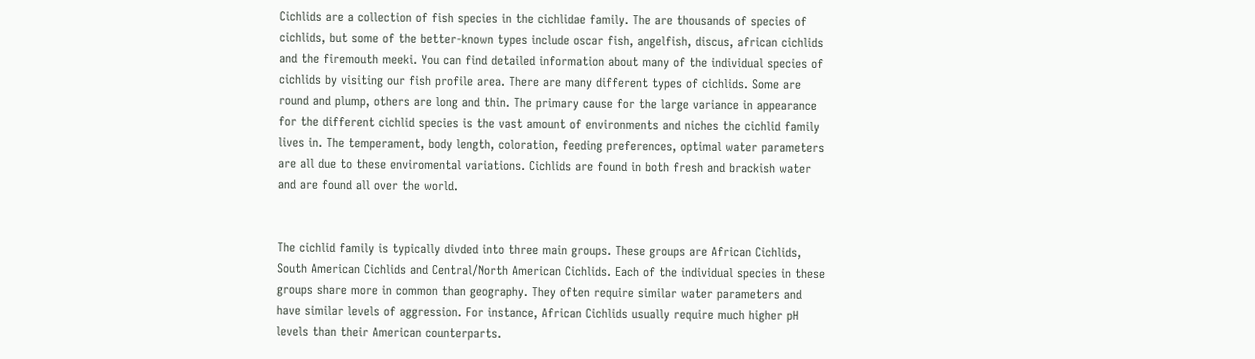Cichlids are a collection of fish species in the cichlidae family. The are thousands of species of cichlids, but some of the better-known types include oscar fish, angelfish, discus, african cichlids and the firemouth meeki. You can find detailed information about many of the individual species of cichlids by visiting our fish profile area. There are many different types of cichlids. Some are round and plump, others are long and thin. The primary cause for the large variance in appearance for the different cichlid species is the vast amount of environments and niches the cichlid family lives in. The temperament, body length, coloration, feeding preferences, optimal water parameters are all due to these enviromental variations. Cichlids are found in both fresh and brackish water and are found all over the world.


The cichlid family is typically divded into three main groups. These groups are African Cichlids, South American Cichlids and Central/North American Cichlids. Each of the individual species in these groups share more in common than geography. They often require similar water parameters and have similar levels of aggression. For instance, African Cichlids usually require much higher pH levels than their American counterparts.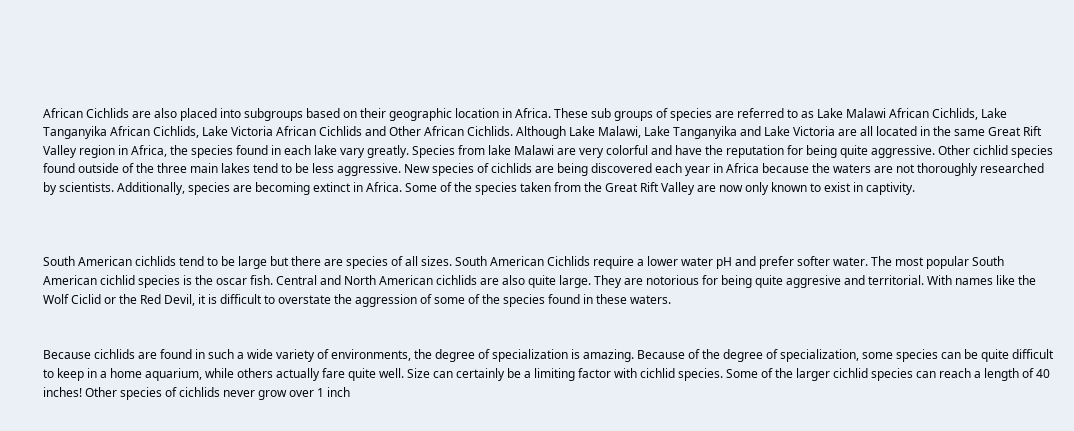African Cichlids are also placed into subgroups based on their geographic location in Africa. These sub groups of species are referred to as Lake Malawi African Cichlids, Lake Tanganyika African Cichlids, Lake Victoria African Cichlids and Other African Cichlids. Although Lake Malawi, Lake Tanganyika and Lake Victoria are all located in the same Great Rift Valley region in Africa, the species found in each lake vary greatly. Species from lake Malawi are very colorful and have the reputation for being quite aggressive. Other cichlid species found outside of the three main lakes tend to be less aggressive. New species of cichlids are being discovered each year in Africa because the waters are not thoroughly researched by scientists. Additionally, species are becoming extinct in Africa. Some of the species taken from the Great Rift Valley are now only known to exist in captivity.



South American cichlids tend to be large but there are species of all sizes. South American Cichlids require a lower water pH and prefer softer water. The most popular South American cichlid species is the oscar fish. Central and North American cichlids are also quite large. They are notorious for being quite aggresive and territorial. With names like the Wolf Ciclid or the Red Devil, it is difficult to overstate the aggression of some of the species found in these waters.


Because cichlids are found in such a wide variety of environments, the degree of specialization is amazing. Because of the degree of specialization, some species can be quite difficult to keep in a home aquarium, while others actually fare quite well. Size can certainly be a limiting factor with cichlid species. Some of the larger cichlid species can reach a length of 40 inches! Other species of cichlids never grow over 1 inch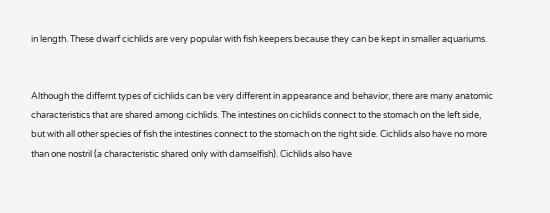in length. These dwarf cichlids are very popular with fish keepers because they can be kept in smaller aquariums.


Although the differnt types of cichlids can be very different in appearance and behavior, there are many anatomic characteristics that are shared among cichlids. The intestines on cichlids connect to the stomach on the left side, but with all other species of fish the intestines connect to the stomach on the right side. Cichlids also have no more than one nostril (a characteristic shared only with damselfish). Cichlids also have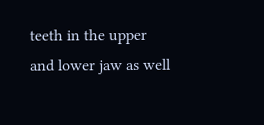teeth in the upper and lower jaw as well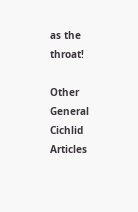as the throat!

Other General Cichlid Articles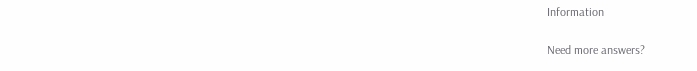Information

Need more answers?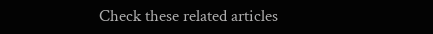Check these related articles